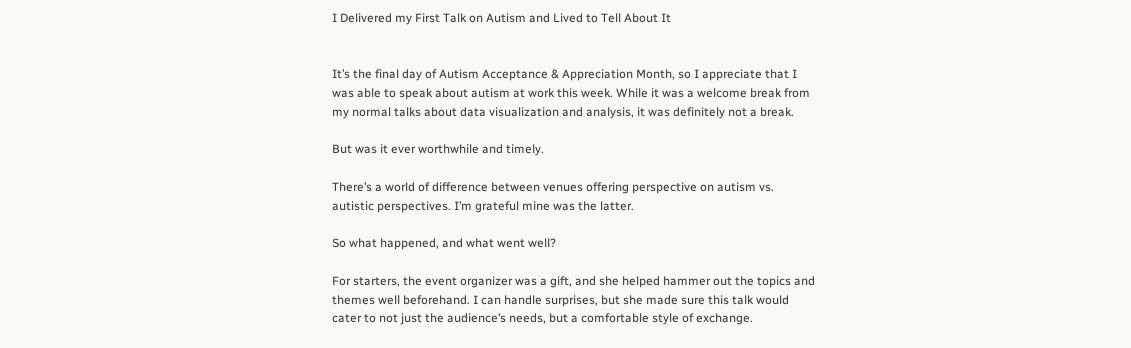I Delivered my First Talk on Autism and Lived to Tell About It


It’s the final day of Autism Acceptance & Appreciation Month, so I appreciate that I was able to speak about autism at work this week. While it was a welcome break from my normal talks about data visualization and analysis, it was definitely not a break.

But was it ever worthwhile and timely.

There’s a world of difference between venues offering perspective on autism vs. autistic perspectives. I’m grateful mine was the latter.

So what happened, and what went well?

For starters, the event organizer was a gift, and she helped hammer out the topics and themes well beforehand. I can handle surprises, but she made sure this talk would cater to not just the audience’s needs, but a comfortable style of exchange.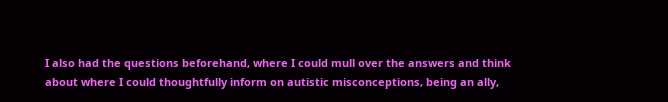I also had the questions beforehand, where I could mull over the answers and think about where I could thoughtfully inform on autistic misconceptions, being an ally,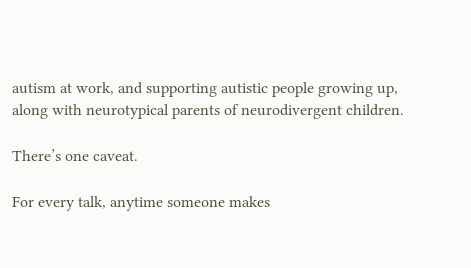autism at work, and supporting autistic people growing up, along with neurotypical parents of neurodivergent children.

There’s one caveat.

For every talk, anytime someone makes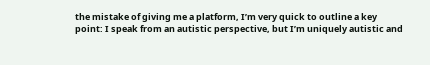the mistake of giving me a platform, I’m very quick to outline a key point: I speak from an autistic perspective, but I’m uniquely autistic and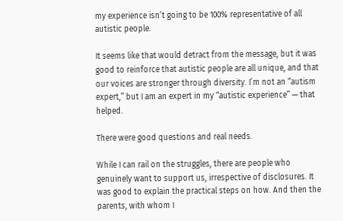my experience isn’t going to be 100% representative of all autistic people.

It seems like that would detract from the message, but it was good to reinforce that autistic people are all unique, and that our voices are stronger through diversity. I’m not an “autism expert,” but I am an expert in my “autistic experience” — that helped.

There were good questions and real needs.

While I can rail on the struggles, there are people who genuinely want to support us, irrespective of disclosures. It was good to explain the practical steps on how. And then the parents, with whom I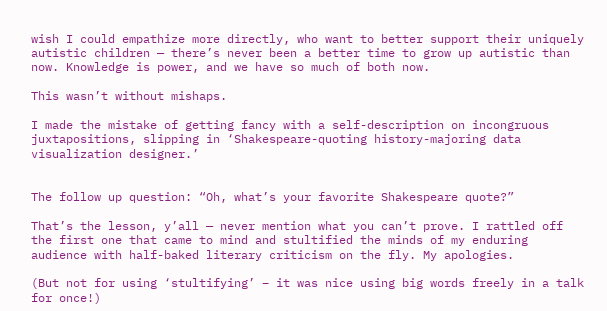wish I could empathize more directly, who want to better support their uniquely autistic children — there’s never been a better time to grow up autistic than now. Knowledge is power, and we have so much of both now.

This wasn’t without mishaps.

I made the mistake of getting fancy with a self-description on incongruous juxtapositions, slipping in ‘Shakespeare-quoting history-majoring data visualization designer.’


The follow up question: “Oh, what’s your favorite Shakespeare quote?”

That’s the lesson, y’all — never mention what you can’t prove. I rattled off the first one that came to mind and stultified the minds of my enduring audience with half-baked literary criticism on the fly. My apologies.

(But not for using ‘stultifying’ – it was nice using big words freely in a talk for once!)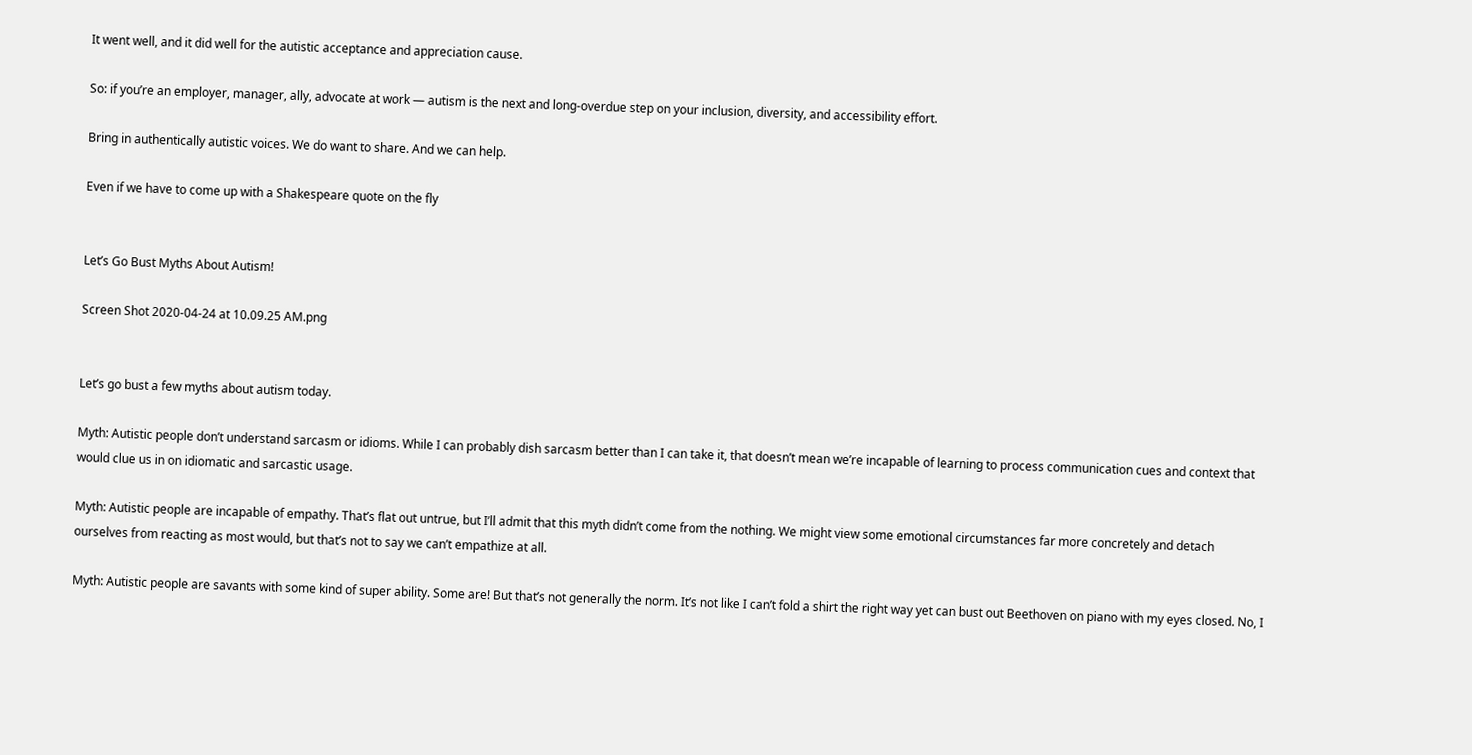It went well, and it did well for the autistic acceptance and appreciation cause.

So: if you’re an employer, manager, ally, advocate at work — autism is the next and long-overdue step on your inclusion, diversity, and accessibility effort.

Bring in authentically autistic voices. We do want to share. And we can help.

Even if we have to come up with a Shakespeare quote on the fly


Let’s Go Bust Myths About Autism!

Screen Shot 2020-04-24 at 10.09.25 AM.png


Let’s go bust a few myths about autism today.

Myth: Autistic people don’t understand sarcasm or idioms. While I can probably dish sarcasm better than I can take it, that doesn’t mean we’re incapable of learning to process communication cues and context that would clue us in on idiomatic and sarcastic usage.

Myth: Autistic people are incapable of empathy. That’s flat out untrue, but I’ll admit that this myth didn’t come from the nothing. We might view some emotional circumstances far more concretely and detach ourselves from reacting as most would, but that’s not to say we can’t empathize at all.

Myth: Autistic people are savants with some kind of super ability. Some are! But that’s not generally the norm. It’s not like I can’t fold a shirt the right way yet can bust out Beethoven on piano with my eyes closed. No, I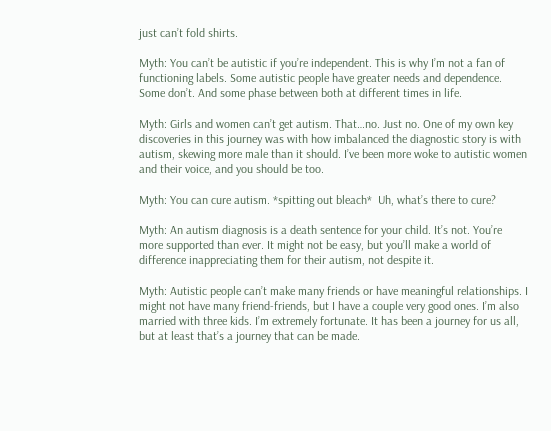just can’t fold shirts.

Myth: You can’t be autistic if you’re independent. This is why I’m not a fan of functioning labels. Some autistic people have greater needs and dependence. Some don’t. And some phase between both at different times in life.

Myth: Girls and women can’t get autism. That…no. Just no. One of my own key discoveries in this journey was with how imbalanced the diagnostic story is with autism, skewing more male than it should. I’ve been more woke to autistic women and their voice, and you should be too.

Myth: You can cure autism. *spitting out bleach*  Uh, what’s there to cure?

Myth: An autism diagnosis is a death sentence for your child. It’s not. You’re more supported than ever. It might not be easy, but you’ll make a world of difference inappreciating them for their autism, not despite it.

Myth: Autistic people can’t make many friends or have meaningful relationships. I might not have many friend-friends, but I have a couple very good ones. I’m also married with three kids. I’m extremely fortunate. It has been a journey for us all, but at least that’s a journey that can be made.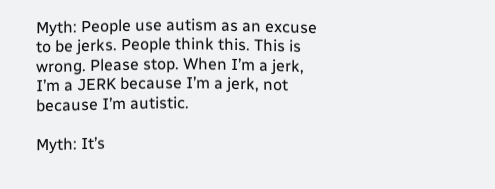Myth: People use autism as an excuse to be jerks. People think this. This is wrong. Please stop. When I’m a jerk, I’m a JERK because I’m a jerk, not because I’m autistic.

Myth: It’s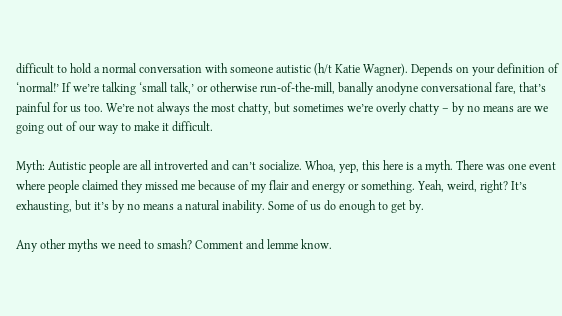difficult to hold a normal conversation with someone autistic (h/t Katie Wagner). Depends on your definition of ‘normal!’ If we’re talking ‘small talk,’ or otherwise run-of-the-mill, banally anodyne conversational fare, that’s painful for us too. We’re not always the most chatty, but sometimes we’re overly chatty – by no means are we going out of our way to make it difficult.

Myth: Autistic people are all introverted and can’t socialize. Whoa, yep, this here is a myth. There was one event where people claimed they missed me because of my flair and energy or something. Yeah, weird, right? It’s exhausting, but it’s by no means a natural inability. Some of us do enough to get by.

Any other myths we need to smash? Comment and lemme know.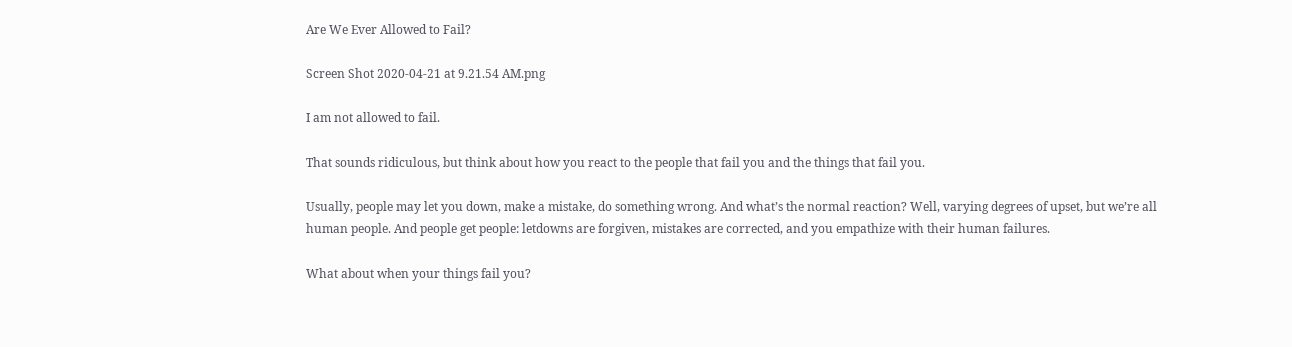Are We Ever Allowed to Fail?

Screen Shot 2020-04-21 at 9.21.54 AM.png

I am not allowed to fail.

That sounds ridiculous, but think about how you react to the people that fail you and the things that fail you.

Usually, people may let you down, make a mistake, do something wrong. And what’s the normal reaction? Well, varying degrees of upset, but we’re all human people. And people get people: letdowns are forgiven, mistakes are corrected, and you empathize with their human failures.

What about when your things fail you?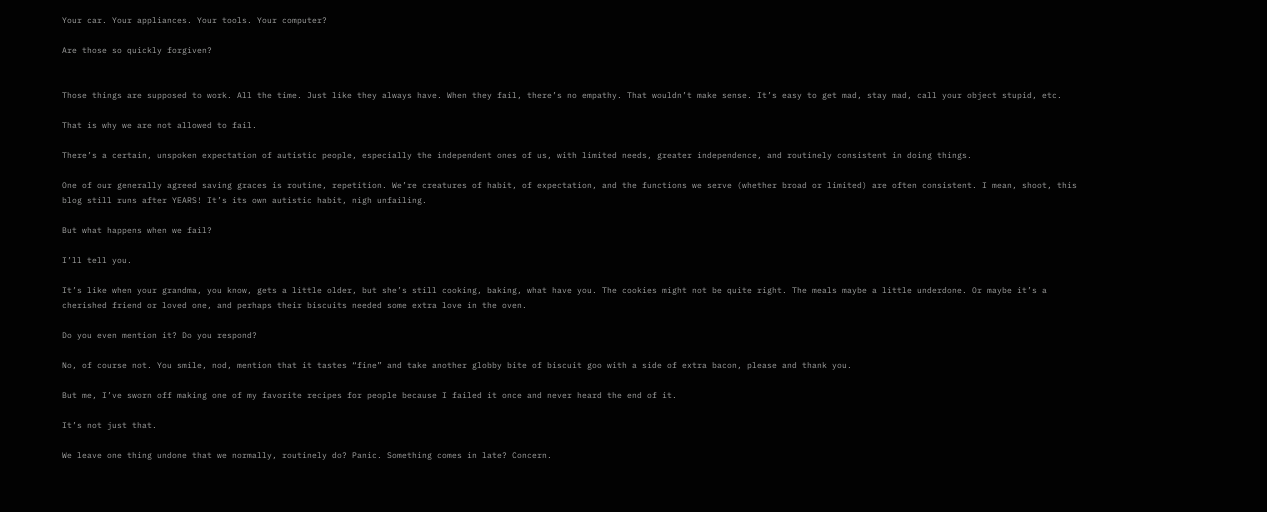Your car. Your appliances. Your tools. Your computer?

Are those so quickly forgiven?


Those things are supposed to work. All the time. Just like they always have. When they fail, there’s no empathy. That wouldn’t make sense. It’s easy to get mad, stay mad, call your object stupid, etc.

That is why we are not allowed to fail.

There’s a certain, unspoken expectation of autistic people, especially the independent ones of us, with limited needs, greater independence, and routinely consistent in doing things.

One of our generally agreed saving graces is routine, repetition. We’re creatures of habit, of expectation, and the functions we serve (whether broad or limited) are often consistent. I mean, shoot, this blog still runs after YEARS! It’s its own autistic habit, nigh unfailing.

But what happens when we fail?

I’ll tell you.

It’s like when your grandma, you know, gets a little older, but she’s still cooking, baking, what have you. The cookies might not be quite right. The meals maybe a little underdone. Or maybe it’s a cherished friend or loved one, and perhaps their biscuits needed some extra love in the oven.

Do you even mention it? Do you respond?

No, of course not. You smile, nod, mention that it tastes “fine” and take another globby bite of biscuit goo with a side of extra bacon, please and thank you.

But me, I’ve sworn off making one of my favorite recipes for people because I failed it once and never heard the end of it.

It’s not just that.

We leave one thing undone that we normally, routinely do? Panic. Something comes in late? Concern.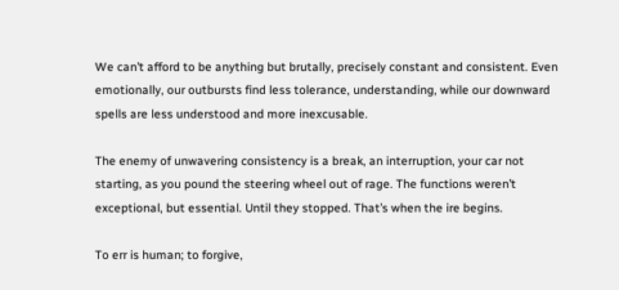We can’t afford to be anything but brutally, precisely constant and consistent. Even emotionally, our outbursts find less tolerance, understanding, while our downward spells are less understood and more inexcusable.

The enemy of unwavering consistency is a break, an interruption, your car not starting, as you pound the steering wheel out of rage. The functions weren’t exceptional, but essential. Until they stopped. That’s when the ire begins.

To err is human; to forgive,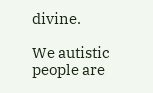divine.

We autistic people are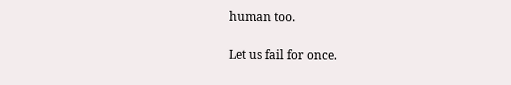human too.

Let us fail for once.